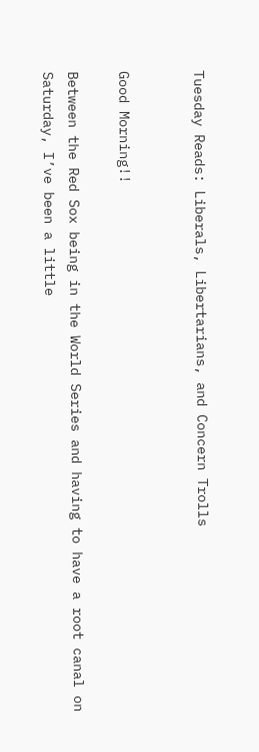Tuesday Reads: Liberals, Libertarians, and Concern Trolls


Good Morning!!

Between the Red Sox being in the World Series and having to have a root canal on Saturday, I’ve been a little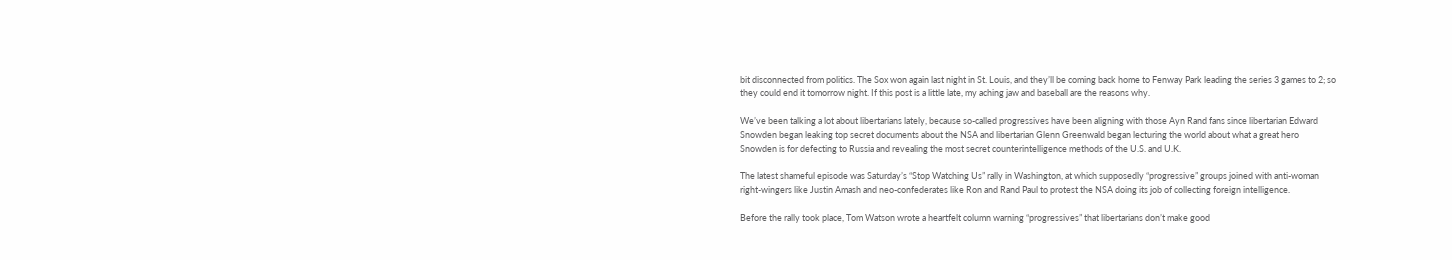bit disconnected from politics. The Sox won again last night in St. Louis, and they’ll be coming back home to Fenway Park leading the series 3 games to 2; so they could end it tomorrow night. If this post is a little late, my aching jaw and baseball are the reasons why.

We’ve been talking a lot about libertarians lately, because so-called progressives have been aligning with those Ayn Rand fans since libertarian Edward Snowden began leaking top secret documents about the NSA and libertarian Glenn Greenwald began lecturing the world about what a great hero Snowden is for defecting to Russia and revealing the most secret counterintelligence methods of the U.S. and U.K.

The latest shameful episode was Saturday’s “Stop Watching Us” rally in Washington, at which supposedly “progressive” groups joined with anti-woman right-wingers like Justin Amash and neo-confederates like Ron and Rand Paul to protest the NSA doing its job of collecting foreign intelligence.

Before the rally took place, Tom Watson wrote a heartfelt column warning “progressives” that libertarians don’t make good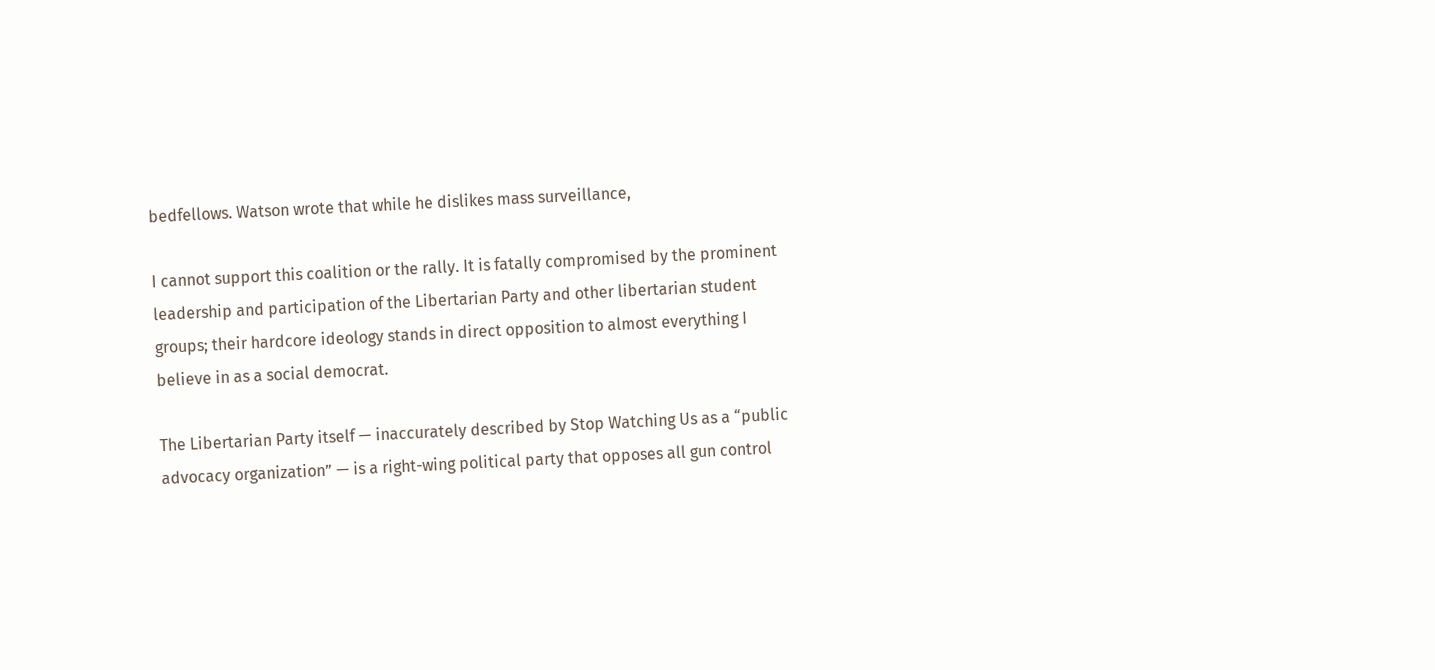bedfellows. Watson wrote that while he dislikes mass surveillance,

I cannot support this coalition or the rally. It is fatally compromised by the prominent leadership and participation of the Libertarian Party and other libertarian student groups; their hardcore ideology stands in direct opposition to almost everything I believe in as a social democrat.

The Libertarian Party itself — inaccurately described by Stop Watching Us as a “public advocacy organization” — is a right-wing political party that opposes all gun control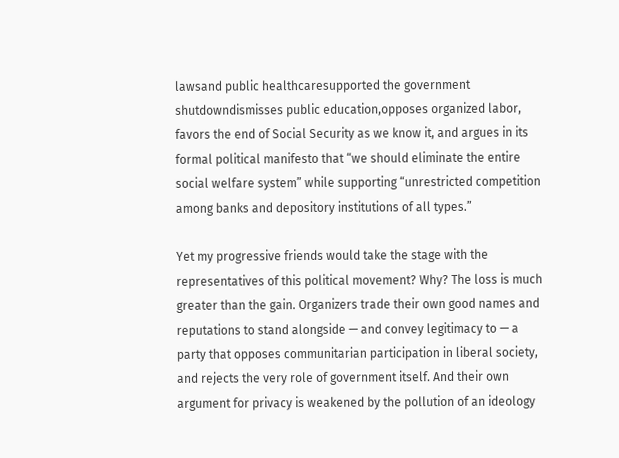lawsand public healthcaresupported the government shutdowndismisses public education,opposes organized labor, favors the end of Social Security as we know it, and argues in its formal political manifesto that “we should eliminate the entire social welfare system” while supporting “unrestricted competition among banks and depository institutions of all types.”

Yet my progressive friends would take the stage with the representatives of this political movement? Why? The loss is much greater than the gain. Organizers trade their own good names and reputations to stand alongside — and convey legitimacy to — a party that opposes communitarian participation in liberal society, and rejects the very role of government itself. And their own argument for privacy is weakened by the pollution of an ideology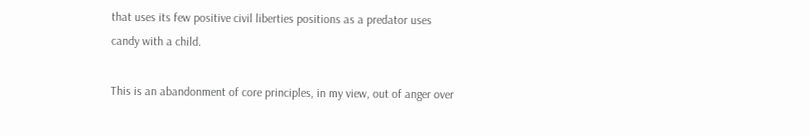that uses its few positive civil liberties positions as a predator uses candy with a child.

This is an abandonment of core principles, in my view, out of anger over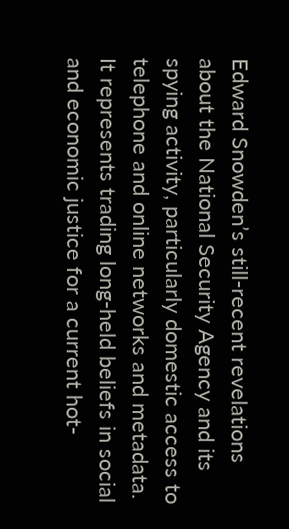Edward Snowden’s still-recent revelations about the National Security Agency and its spying activity, particularly domestic access to telephone and online networks and metadata. It represents trading long-held beliefs in social and economic justice for a current hot-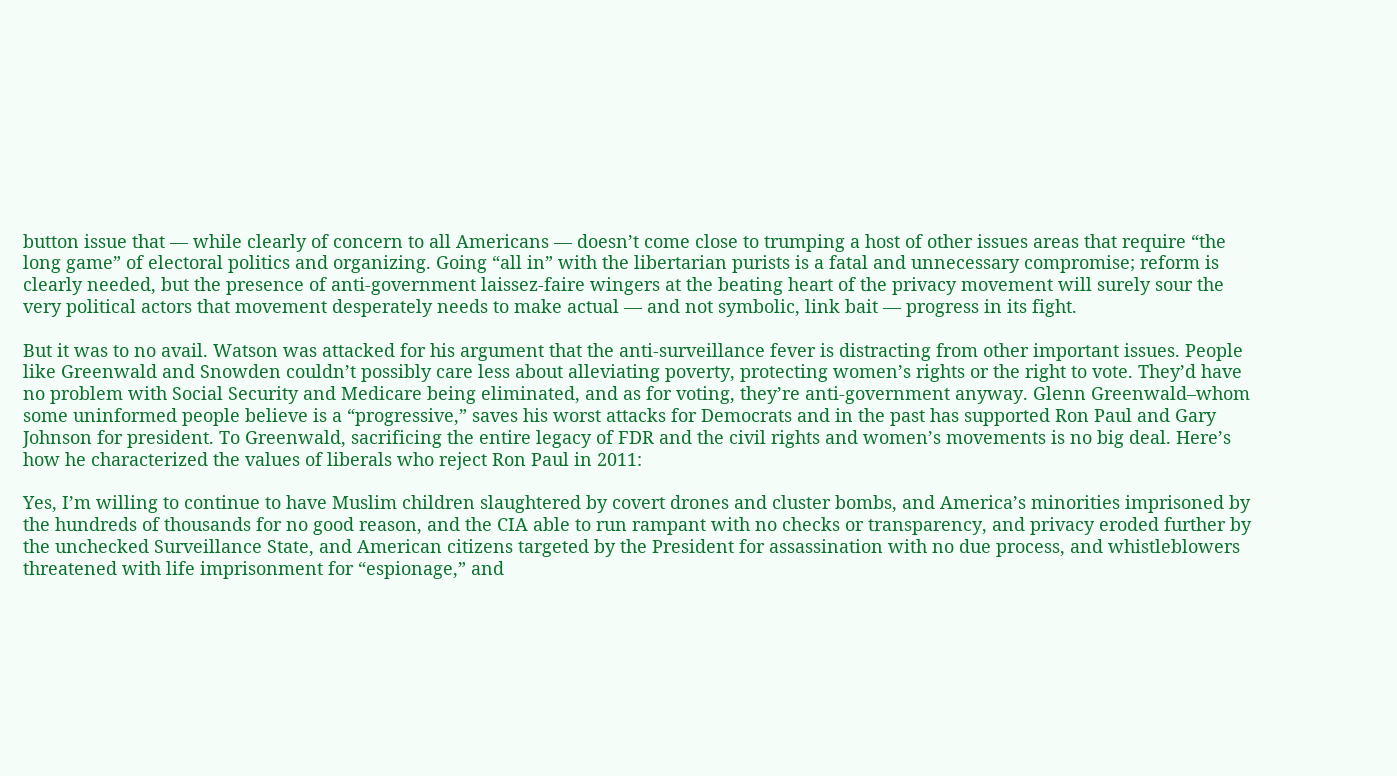button issue that — while clearly of concern to all Americans — doesn’t come close to trumping a host of other issues areas that require “the long game” of electoral politics and organizing. Going “all in” with the libertarian purists is a fatal and unnecessary compromise; reform is clearly needed, but the presence of anti-government laissez-faire wingers at the beating heart of the privacy movement will surely sour the very political actors that movement desperately needs to make actual — and not symbolic, link bait — progress in its fight.

But it was to no avail. Watson was attacked for his argument that the anti-surveillance fever is distracting from other important issues. People like Greenwald and Snowden couldn’t possibly care less about alleviating poverty, protecting women’s rights or the right to vote. They’d have no problem with Social Security and Medicare being eliminated, and as for voting, they’re anti-government anyway. Glenn Greenwald–whom some uninformed people believe is a “progressive,” saves his worst attacks for Democrats and in the past has supported Ron Paul and Gary Johnson for president. To Greenwald, sacrificing the entire legacy of FDR and the civil rights and women’s movements is no big deal. Here’s how he characterized the values of liberals who reject Ron Paul in 2011:

Yes, I’m willing to continue to have Muslim children slaughtered by covert drones and cluster bombs, and America’s minorities imprisoned by the hundreds of thousands for no good reason, and the CIA able to run rampant with no checks or transparency, and privacy eroded further by the unchecked Surveillance State, and American citizens targeted by the President for assassination with no due process, and whistleblowers threatened with life imprisonment for “espionage,” and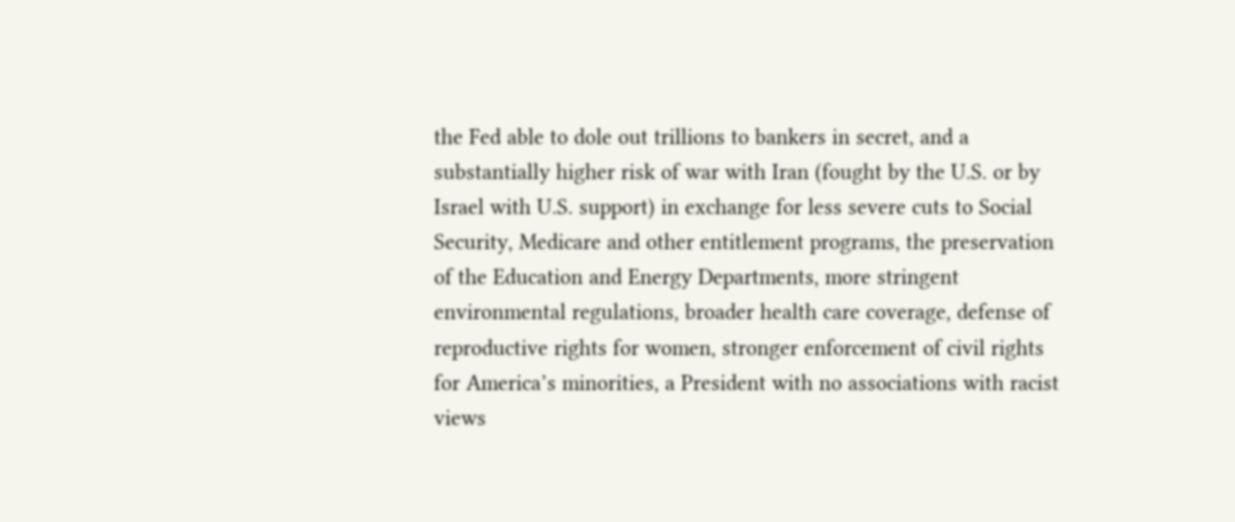the Fed able to dole out trillions to bankers in secret, and a substantially higher risk of war with Iran (fought by the U.S. or by Israel with U.S. support) in exchange for less severe cuts to Social Security, Medicare and other entitlement programs, the preservation of the Education and Energy Departments, more stringent environmental regulations, broader health care coverage, defense of reproductive rights for women, stronger enforcement of civil rights for America’s minorities, a President with no associations with racist views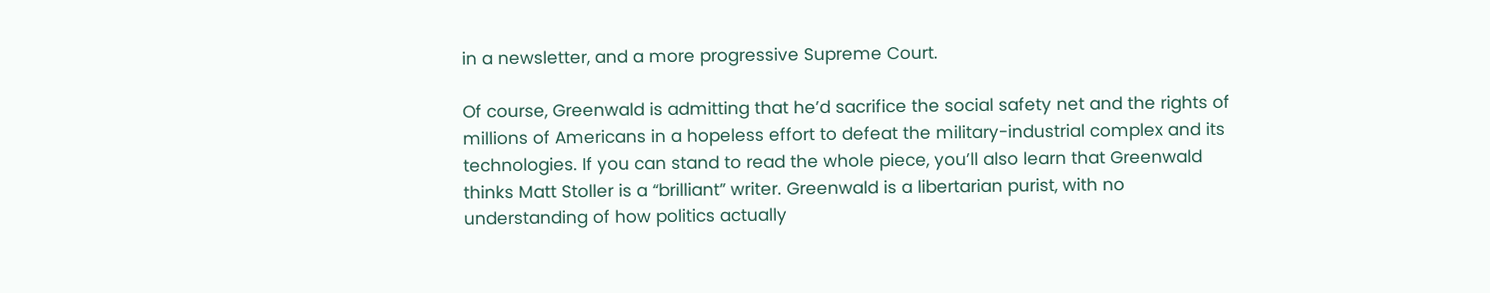in a newsletter, and a more progressive Supreme Court.

Of course, Greenwald is admitting that he’d sacrifice the social safety net and the rights of millions of Americans in a hopeless effort to defeat the military-industrial complex and its technologies. If you can stand to read the whole piece, you’ll also learn that Greenwald thinks Matt Stoller is a “brilliant” writer. Greenwald is a libertarian purist, with no understanding of how politics actually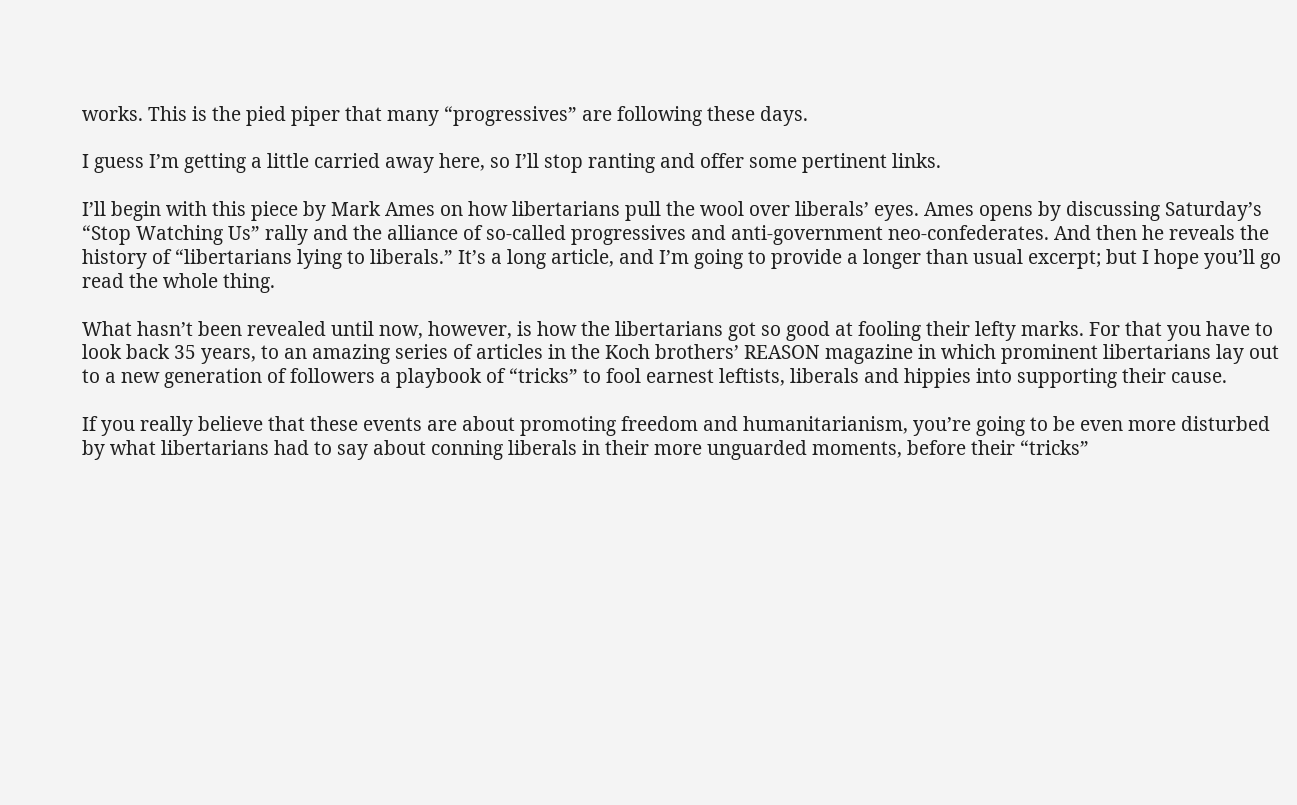works. This is the pied piper that many “progressives” are following these days.

I guess I’m getting a little carried away here, so I’ll stop ranting and offer some pertinent links.

I’ll begin with this piece by Mark Ames on how libertarians pull the wool over liberals’ eyes. Ames opens by discussing Saturday’s “Stop Watching Us” rally and the alliance of so-called progressives and anti-government neo-confederates. And then he reveals the history of “libertarians lying to liberals.” It’s a long article, and I’m going to provide a longer than usual excerpt; but I hope you’ll go read the whole thing.

What hasn’t been revealed until now, however, is how the libertarians got so good at fooling their lefty marks. For that you have to look back 35 years, to an amazing series of articles in the Koch brothers’ REASON magazine in which prominent libertarians lay out to a new generation of followers a playbook of “tricks” to fool earnest leftists, liberals and hippies into supporting their cause.

If you really believe that these events are about promoting freedom and humanitarianism, you’re going to be even more disturbed by what libertarians had to say about conning liberals in their more unguarded moments, before their “tricks”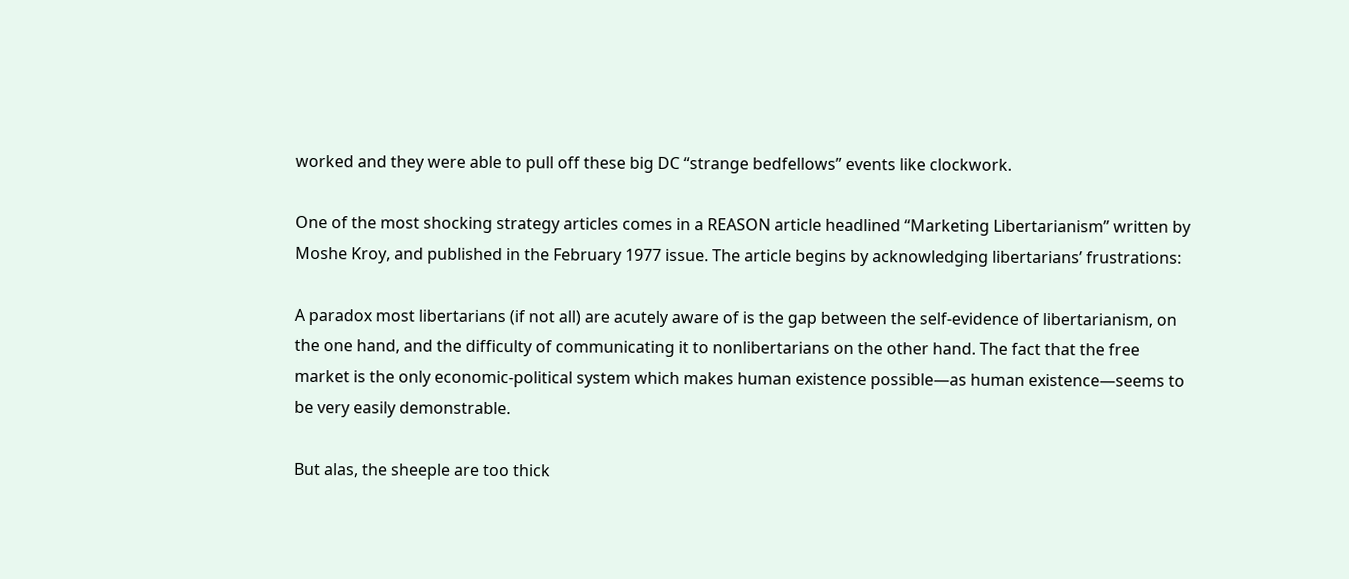worked and they were able to pull off these big DC “strange bedfellows” events like clockwork.

One of the most shocking strategy articles comes in a REASON article headlined “Marketing Libertarianism” written by Moshe Kroy, and published in the February 1977 issue. The article begins by acknowledging libertarians’ frustrations:

A paradox most libertarians (if not all) are acutely aware of is the gap between the self-evidence of libertarianism, on the one hand, and the difficulty of communicating it to nonlibertarians on the other hand. The fact that the free market is the only economic-political system which makes human existence possible—as human existence—seems to be very easily demonstrable.

But alas, the sheeple are too thick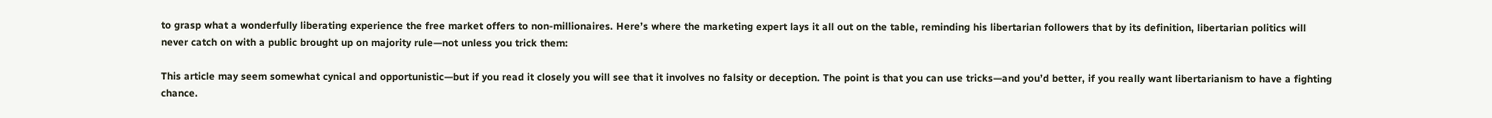to grasp what a wonderfully liberating experience the free market offers to non-millionaires. Here’s where the marketing expert lays it all out on the table, reminding his libertarian followers that by its definition, libertarian politics will never catch on with a public brought up on majority rule—not unless you trick them:

This article may seem somewhat cynical and opportunistic—but if you read it closely you will see that it involves no falsity or deception. The point is that you can use tricks—and you’d better, if you really want libertarianism to have a fighting chance.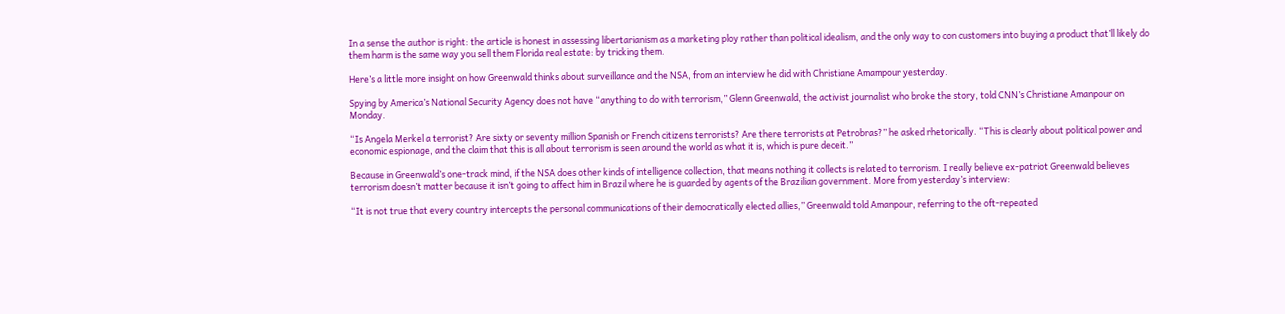In a sense the author is right: the article is honest in assessing libertarianism as a marketing ploy rather than political idealism, and the only way to con customers into buying a product that’ll likely do them harm is the same way you sell them Florida real estate: by tricking them.

Here’s a little more insight on how Greenwald thinks about surveillance and the NSA, from an interview he did with Christiane Amampour yesterday.

Spying by America’s National Security Agency does not have “anything to do with terrorism,” Glenn Greenwald, the activist journalist who broke the story, told CNN’s Christiane Amanpour on Monday.

“Is Angela Merkel a terrorist? Are sixty or seventy million Spanish or French citizens terrorists? Are there terrorists at Petrobras?” he asked rhetorically. “This is clearly about political power and economic espionage, and the claim that this is all about terrorism is seen around the world as what it is, which is pure deceit.”

Because in Greenwald’s one-track mind, if the NSA does other kinds of intelligence collection, that means nothing it collects is related to terrorism. I really believe ex-patriot Greenwald believes terrorism doesn’t matter because it isn’t going to affect him in Brazil where he is guarded by agents of the Brazilian government. More from yesterday’s interview:

“It is not true that every country intercepts the personal communications of their democratically elected allies,” Greenwald told Amanpour, referring to the oft-repeated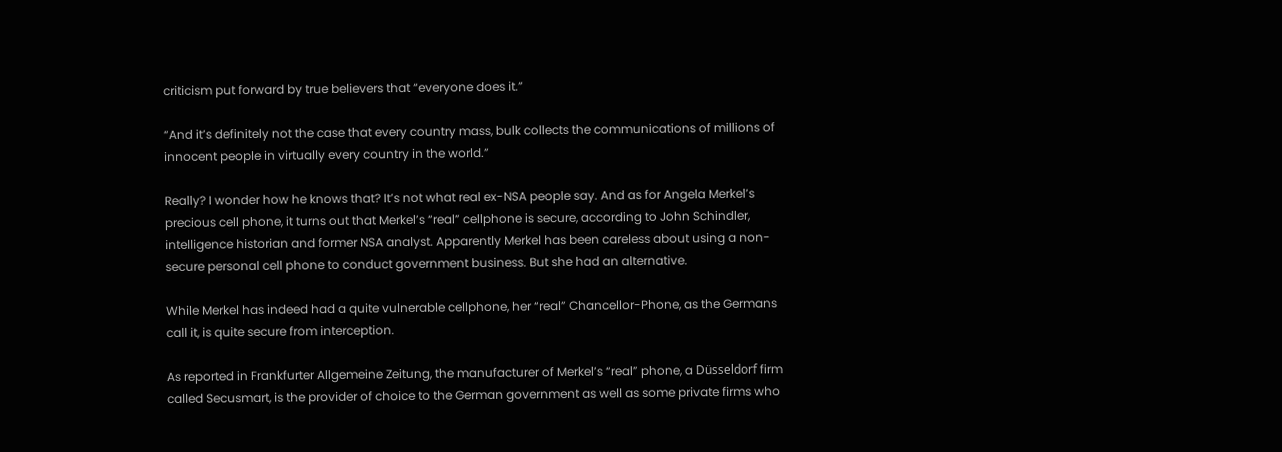criticism put forward by true believers that “everyone does it.”

“And it’s definitely not the case that every country mass, bulk collects the communications of millions of innocent people in virtually every country in the world.”

Really? I wonder how he knows that? It’s not what real ex-NSA people say. And as for Angela Merkel’s precious cell phone, it turns out that Merkel’s “real” cellphone is secure, according to John Schindler, intelligence historian and former NSA analyst. Apparently Merkel has been careless about using a non-secure personal cell phone to conduct government business. But she had an alternative.

While Merkel has indeed had a quite vulnerable cellphone, her “real” Chancellor-Phone, as the Germans call it, is quite secure from interception.

As reported in Frankfurter Allgemeine Zeitung, the manufacturer of Merkel’s “real” phone, a Düsseldorf firm called Secusmart, is the provider of choice to the German government as well as some private firms who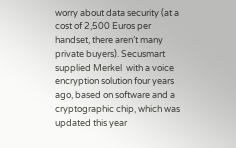worry about data security (at a cost of 2,500 Euros per handset, there aren’t many private buyers). Secusmart supplied Merkel  with a voice encryption solution four years ago, based on software and a cryptographic chip, which was updated this year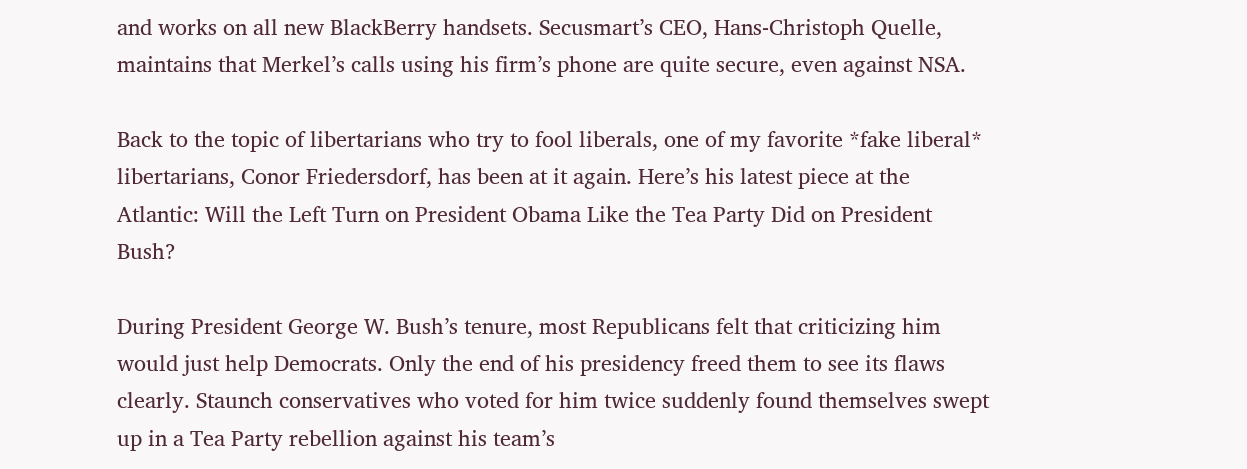and works on all new BlackBerry handsets. Secusmart’s CEO, Hans-Christoph Quelle, maintains that Merkel’s calls using his firm’s phone are quite secure, even against NSA.

Back to the topic of libertarians who try to fool liberals, one of my favorite *fake liberal* libertarians, Conor Friedersdorf, has been at it again. Here’s his latest piece at the Atlantic: Will the Left Turn on President Obama Like the Tea Party Did on President Bush?

During President George W. Bush’s tenure, most Republicans felt that criticizing him would just help Democrats. Only the end of his presidency freed them to see its flaws clearly. Staunch conservatives who voted for him twice suddenly found themselves swept up in a Tea Party rebellion against his team’s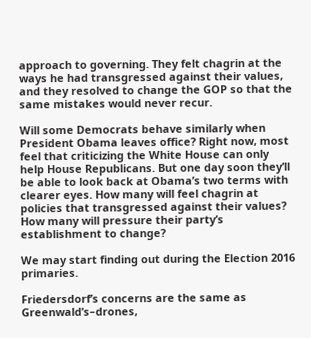approach to governing. They felt chagrin at the ways he had transgressed against their values, and they resolved to change the GOP so that the same mistakes would never recur.

Will some Democrats behave similarly when President Obama leaves office? Right now, most feel that criticizing the White House can only help House Republicans. But one day soon they’ll be able to look back at Obama’s two terms with clearer eyes. How many will feel chagrin at policies that transgressed against their values? How many will pressure their party’s establishment to change?

We may start finding out during the Election 2016 primaries.

Friedersdorf’s concerns are the same as Greenwald’s–drones,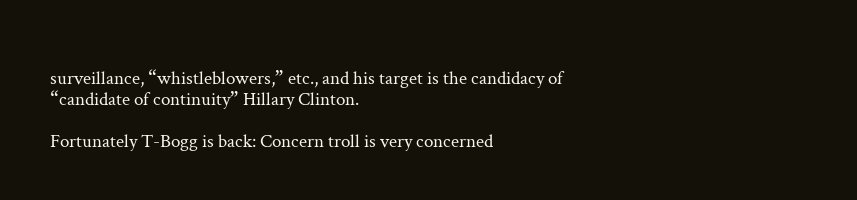surveillance, “whistleblowers,” etc., and his target is the candidacy of “candidate of continuity” Hillary Clinton.

Fortunately T-Bogg is back: Concern troll is very concerned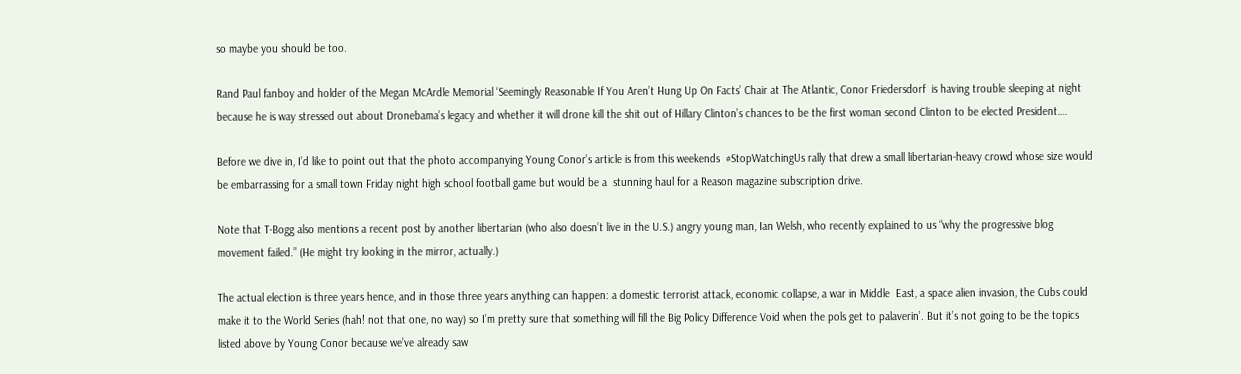so maybe you should be too.

Rand Paul fanboy and holder of the Megan McArdle Memorial ‘Seemingly Reasonable If You Aren’t Hung Up On Facts’ Chair at The Atlantic, Conor Friedersdorf  is having trouble sleeping at night because he is way stressed out about Dronebama’s legacy and whether it will drone kill the shit out of Hillary Clinton’s chances to be the first woman second Clinton to be elected President….

Before we dive in, I’d like to point out that the photo accompanying Young Conor’s article is from this weekends  #StopWatchingUs rally that drew a small libertarian-heavy crowd whose size would be embarrassing for a small town Friday night high school football game but would be a  stunning haul for a Reason magazine subscription drive.

Note that T-Bogg also mentions a recent post by another libertarian (who also doesn’t live in the U.S.) angry young man, Ian Welsh, who recently explained to us “why the progressive blog movement failed.” (He might try looking in the mirror, actually.)

The actual election is three years hence, and in those three years anything can happen: a domestic terrorist attack, economic collapse, a war in Middle  East, a space alien invasion, the Cubs could make it to the World Series (hah! not that one, no way) so I’m pretty sure that something will fill the Big Policy Difference Void when the pols get to palaverin’. But it’s not going to be the topics listed above by Young Conor because we’ve already saw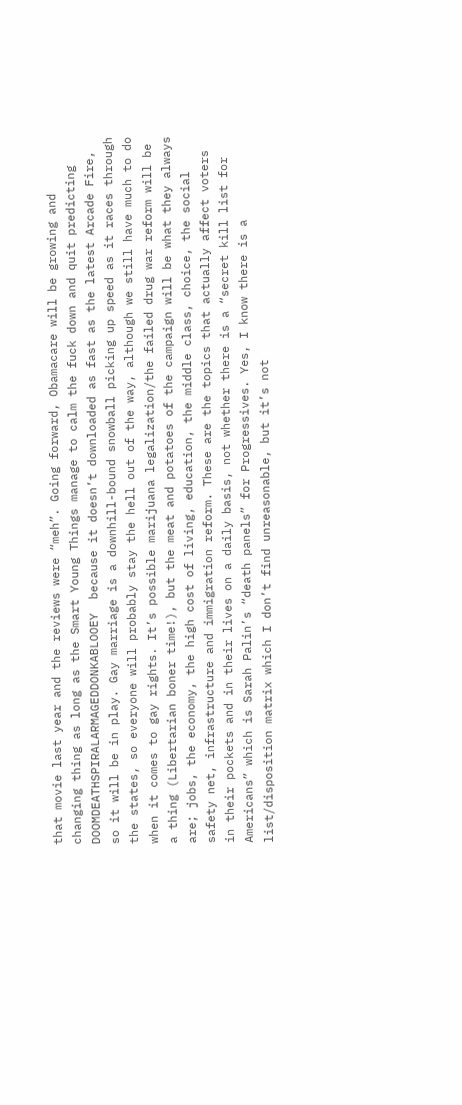that movie last year and the reviews were “meh”. Going forward, Obamacare will be growing and changing thing as long as the Smart Young Things manage to calm the fuck down and quit predicting DOOMDEATHSPIRALARMAGEDDONKABLOOEY  because it doesn’t downloaded as fast as the latest Arcade Fire, so it will be in play. Gay marriage is a downhill-bound snowball picking up speed as it races through the states, so everyone will probably stay the hell out of the way, although we still have much to do when it comes to gay rights. It’s possible marijuana legalization/the failed drug war reform will be a thing (Libertarian boner time!), but the meat and potatoes of the campaign will be what they always are; jobs, the economy, the high cost of living, education, the middle class, choice, the social safety net, infrastructure and immigration reform. These are the topics that actually affect voters in their pockets and in their lives on a daily basis, not whether there is a “secret kill list for Americans” which is Sarah Palin’s “death panels” for Progressives. Yes, I know there is a list/disposition matrix which I don’t find unreasonable, but it’s not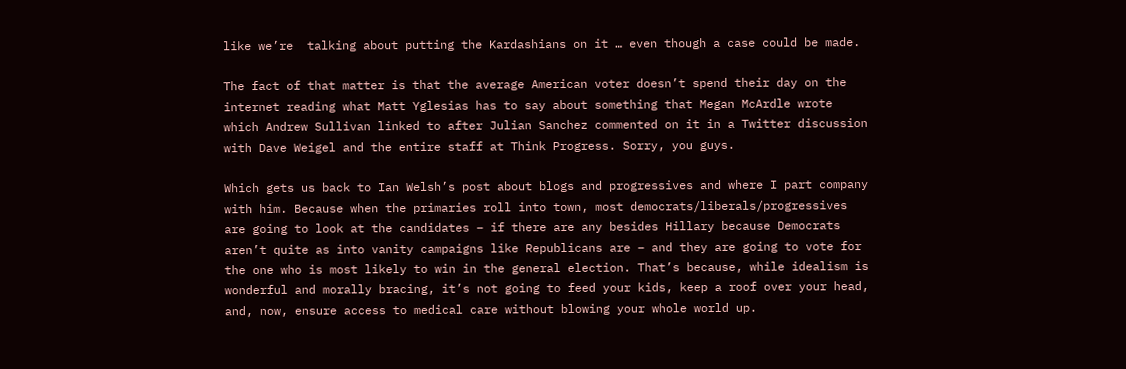like we’re  talking about putting the Kardashians on it … even though a case could be made.

The fact of that matter is that the average American voter doesn’t spend their day on the internet reading what Matt Yglesias has to say about something that Megan McArdle wrote which Andrew Sullivan linked to after Julian Sanchez commented on it in a Twitter discussion with Dave Weigel and the entire staff at Think Progress. Sorry, you guys.

Which gets us back to Ian Welsh’s post about blogs and progressives and where I part company with him. Because when the primaries roll into town, most democrats/liberals/progressives are going to look at the candidates – if there are any besides Hillary because Democrats aren’t quite as into vanity campaigns like Republicans are – and they are going to vote for the one who is most likely to win in the general election. That’s because, while idealism is wonderful and morally bracing, it’s not going to feed your kids, keep a roof over your head, and, now, ensure access to medical care without blowing your whole world up.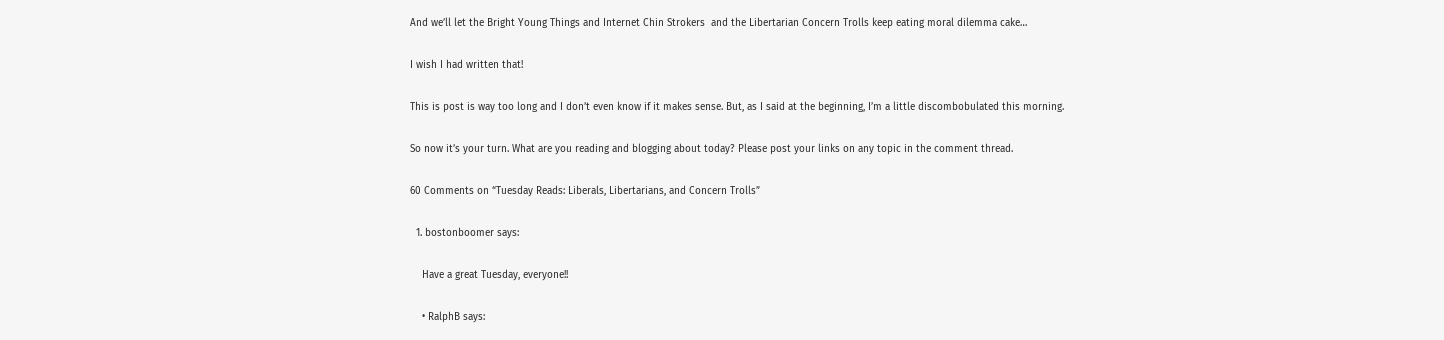And we’ll let the Bright Young Things and Internet Chin Strokers  and the Libertarian Concern Trolls keep eating moral dilemma cake…

I wish I had written that!

This is post is way too long and I don’t even know if it makes sense. But, as I said at the beginning, I’m a little discombobulated this morning.

So now it’s your turn. What are you reading and blogging about today? Please post your links on any topic in the comment thread.

60 Comments on “Tuesday Reads: Liberals, Libertarians, and Concern Trolls”

  1. bostonboomer says:

    Have a great Tuesday, everyone!!

    • RalphB says: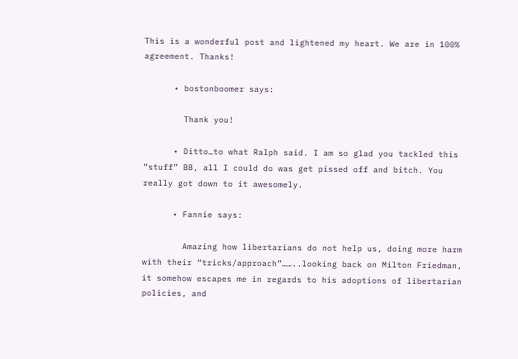This is a wonderful post and lightened my heart. We are in 100% agreement. Thanks!

      • bostonboomer says:

        Thank you!

      • Ditto…to what Ralph said. I am so glad you tackled this “stuff” BB, all I could do was get pissed off and bitch. You really got down to it awesomely.

      • Fannie says:

        Amazing how libertarians do not help us, doing more harm with their “tricks/approach”……..looking back on Milton Friedman, it somehow escapes me in regards to his adoptions of libertarian policies, and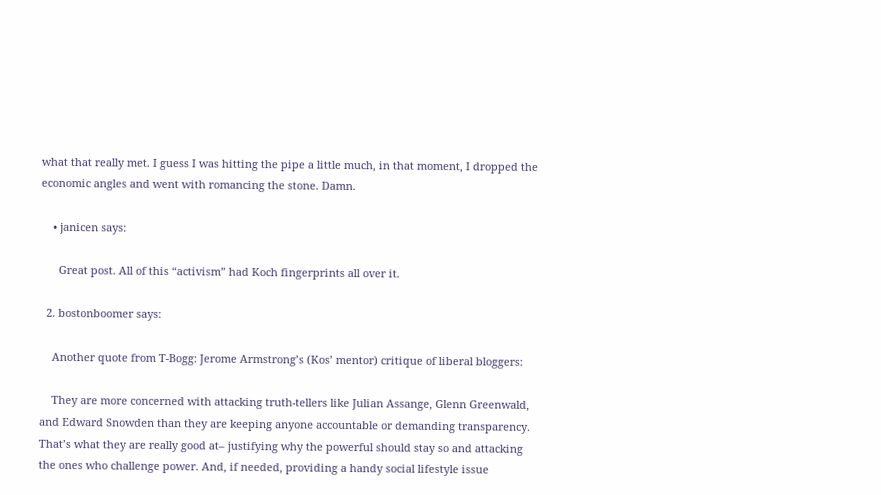what that really met. I guess I was hitting the pipe a little much, in that moment, I dropped the economic angles and went with romancing the stone. Damn.

    • janicen says:

      Great post. All of this “activism” had Koch fingerprints all over it.

  2. bostonboomer says:

    Another quote from T-Bogg: Jerome Armstrong’s (Kos’ mentor) critique of liberal bloggers:

    They are more concerned with attacking truth-tellers like Julian Assange, Glenn Greenwald, and Edward Snowden than they are keeping anyone accountable or demanding transparency. That’s what they are really good at– justifying why the powerful should stay so and attacking the ones who challenge power. And, if needed, providing a handy social lifestyle issue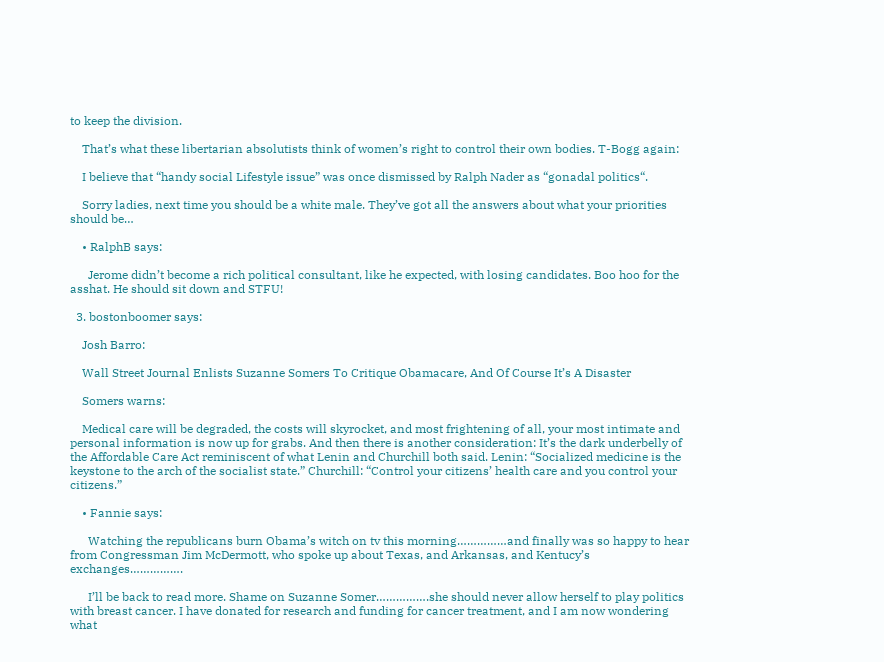to keep the division.

    That’s what these libertarian absolutists think of women’s right to control their own bodies. T-Bogg again:

    I believe that “handy social Lifestyle issue” was once dismissed by Ralph Nader as “gonadal politics“.

    Sorry ladies, next time you should be a white male. They’ve got all the answers about what your priorities should be…

    • RalphB says:

      Jerome didn’t become a rich political consultant, like he expected, with losing candidates. Boo hoo for the asshat. He should sit down and STFU!

  3. bostonboomer says:

    Josh Barro:

    Wall Street Journal Enlists Suzanne Somers To Critique Obamacare, And Of Course It’s A Disaster

    Somers warns:

    Medical care will be degraded, the costs will skyrocket, and most frightening of all, your most intimate and personal information is now up for grabs. And then there is another consideration: It’s the dark underbelly of the Affordable Care Act reminiscent of what Lenin and Churchill both said. Lenin: “Socialized medicine is the keystone to the arch of the socialist state.” Churchill: “Control your citizens’ health care and you control your citizens.”

    • Fannie says:

      Watching the republicans burn Obama’s witch on tv this morning……………and finally was so happy to hear from Congressman Jim McDermott, who spoke up about Texas, and Arkansas, and Kentucy’s exchanges…………….

      I’ll be back to read more. Shame on Suzanne Somer…………….she should never allow herself to play politics with breast cancer. I have donated for research and funding for cancer treatment, and I am now wondering what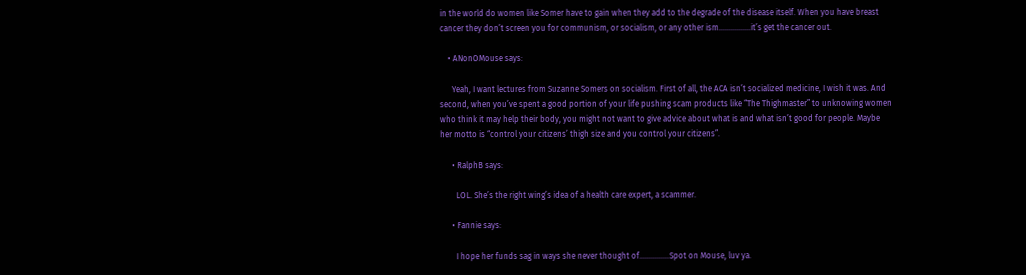in the world do women like Somer have to gain when they add to the degrade of the disease itself. When you have breast cancer they don’t screen you for communism, or socialism, or any other ism…………….it’s get the cancer out.

    • ANonOMouse says:

      Yeah, I want lectures from Suzanne Somers on socialism. First of all, the ACA isn’t socialized medicine, I wish it was. And second, when you’ve spent a good portion of your life pushing scam products like “The Thighmaster” to unknowing women who think it may help their body, you might not want to give advice about what is and what isn’t good for people. Maybe her motto is “control your citizens’ thigh size and you control your citizens”.

      • RalphB says:

        LOL. She’s the right wing’s idea of a health care expert, a scammer.

      • Fannie says:

        I hope her funds sag in ways she never thought of……………Spot on Mouse, luv ya.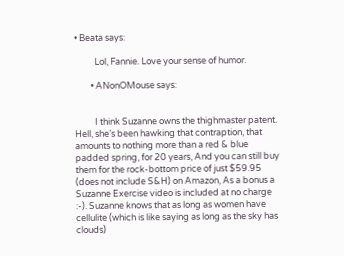• Beata says:

          Lol, Fannie. Love your sense of humor.

        • ANonOMouse says:


          I think Suzanne owns the thighmaster patent. Hell, she’s been hawking that contraption, that amounts to nothing more than a red & blue padded spring, for 20 years, And you can still buy them for the rock-bottom price of just $59.95 (does not include S&H) on Amazon, As a bonus a Suzanne Exercise video is included at no charge :-). Suzanne knows that as long as women have cellulite (which is like saying as long as the sky has clouds)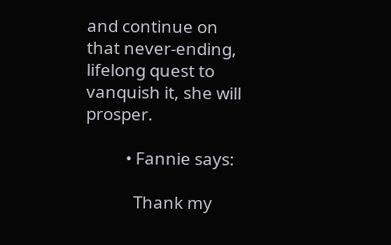and continue on that never-ending, lifelong quest to vanquish it, she will prosper.

          • Fannie says:

            Thank my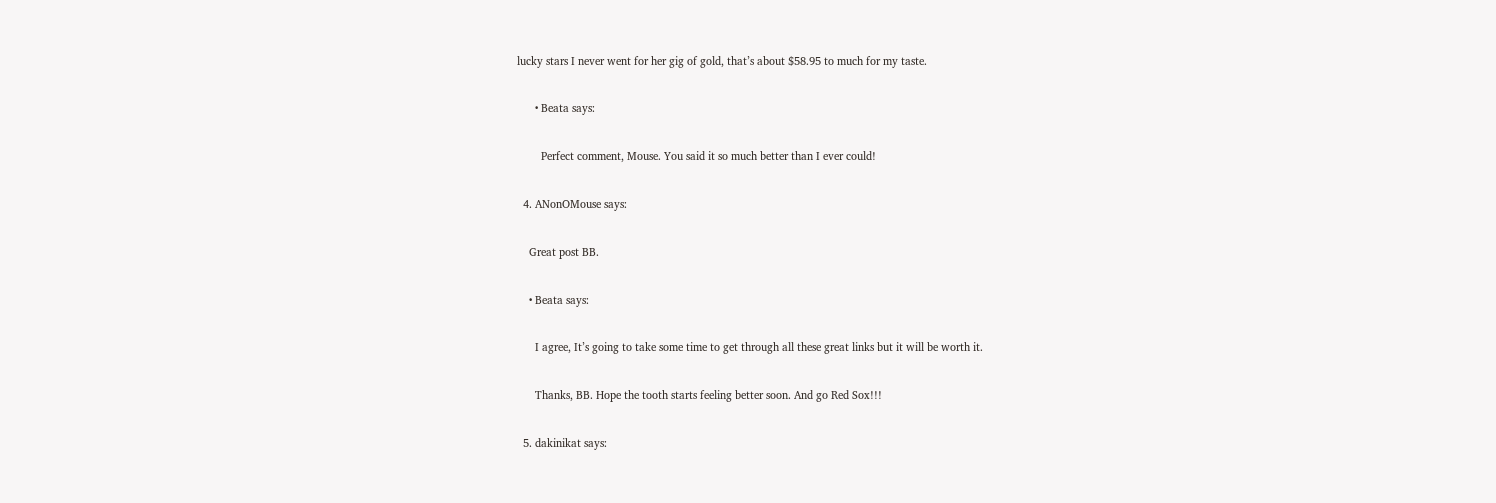lucky stars I never went for her gig of gold, that’s about $58.95 to much for my taste.

      • Beata says:

        Perfect comment, Mouse. You said it so much better than I ever could!

  4. ANonOMouse says:

    Great post BB.

    • Beata says:

      I agree, It’s going to take some time to get through all these great links but it will be worth it.

      Thanks, BB. Hope the tooth starts feeling better soon. And go Red Sox!!!

  5. dakinikat says: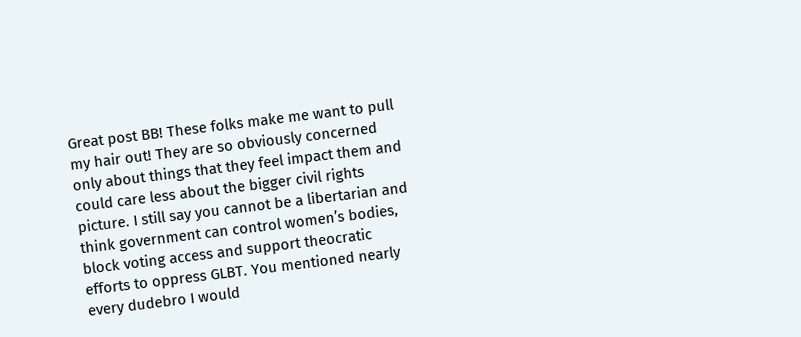Great post BB! These folks make me want to pull my hair out! They are so obviously concerned only about things that they feel impact them and could care less about the bigger civil rights picture. I still say you cannot be a libertarian and think government can control women’s bodies, block voting access and support theocratic efforts to oppress GLBT. You mentioned nearly every dudebro I would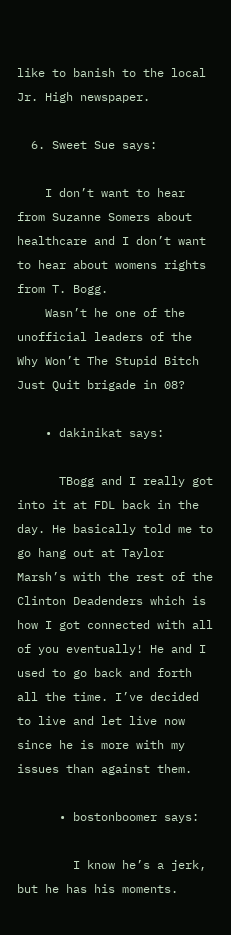like to banish to the local Jr. High newspaper.

  6. Sweet Sue says:

    I don’t want to hear from Suzanne Somers about healthcare and I don’t want to hear about womens rights from T. Bogg.
    Wasn’t he one of the unofficial leaders of the Why Won’t The Stupid Bitch Just Quit brigade in 08?

    • dakinikat says:

      TBogg and I really got into it at FDL back in the day. He basically told me to go hang out at Taylor Marsh’s with the rest of the Clinton Deadenders which is how I got connected with all of you eventually! He and I used to go back and forth all the time. I’ve decided to live and let live now since he is more with my issues than against them.

      • bostonboomer says:

        I know he’s a jerk, but he has his moments.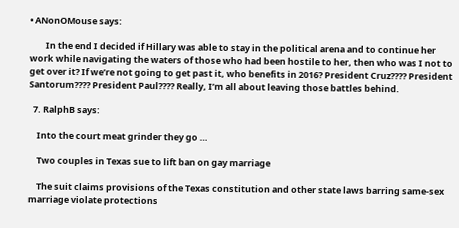• ANonOMouse says:

        In the end I decided if Hillary was able to stay in the political arena and to continue her work while navigating the waters of those who had been hostile to her, then who was I not to get over it? If we’re not going to get past it, who benefits in 2016? President Cruz???? President Santorum???? President Paul???? Really, I’m all about leaving those battles behind.

  7. RalphB says:

    Into the court meat grinder they go …

    Two couples in Texas sue to lift ban on gay marriage

    The suit claims provisions of the Texas constitution and other state laws barring same-sex marriage violate protections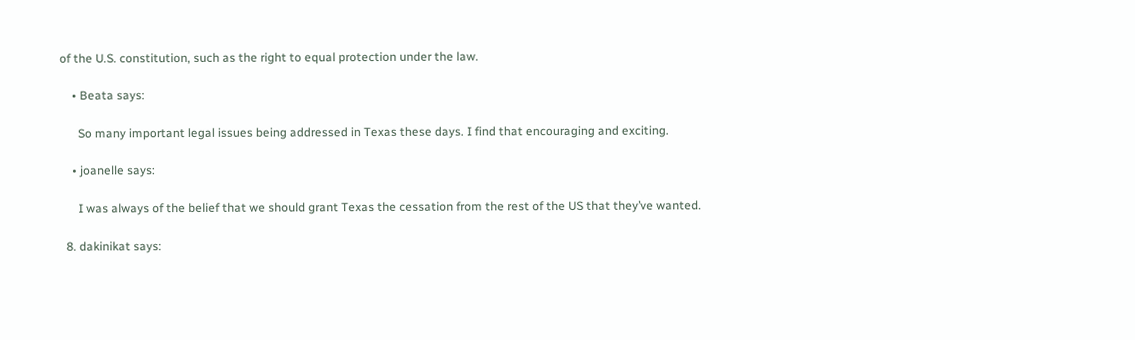of the U.S. constitution, such as the right to equal protection under the law.

    • Beata says:

      So many important legal issues being addressed in Texas these days. I find that encouraging and exciting.

    • joanelle says:

      I was always of the belief that we should grant Texas the cessation from the rest of the US that they’ve wanted.

  8. dakinikat says: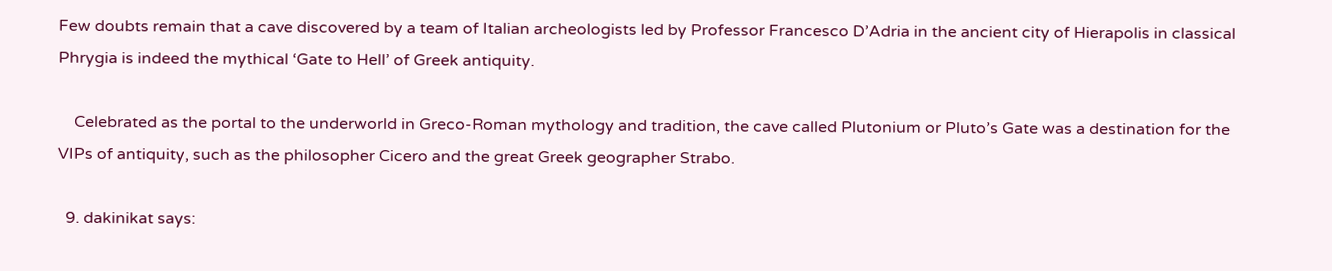Few doubts remain that a cave discovered by a team of Italian archeologists led by Professor Francesco D’Adria in the ancient city of Hierapolis in classical Phrygia is indeed the mythical ‘Gate to Hell’ of Greek antiquity.

    Celebrated as the portal to the underworld in Greco-Roman mythology and tradition, the cave called Plutonium or Pluto’s Gate was a destination for the VIPs of antiquity, such as the philosopher Cicero and the great Greek geographer Strabo.

  9. dakinikat says: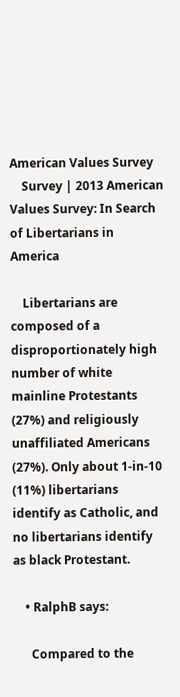American Values Survey
    Survey | 2013 American Values Survey: In Search of Libertarians in America

    Libertarians are composed of a disproportionately high number of white mainline Protestants (27%) and religiously unaffiliated Americans (27%). Only about 1-in-10 (11%) libertarians identify as Catholic, and no libertarians identify as black Protestant.

    • RalphB says:

      Compared to the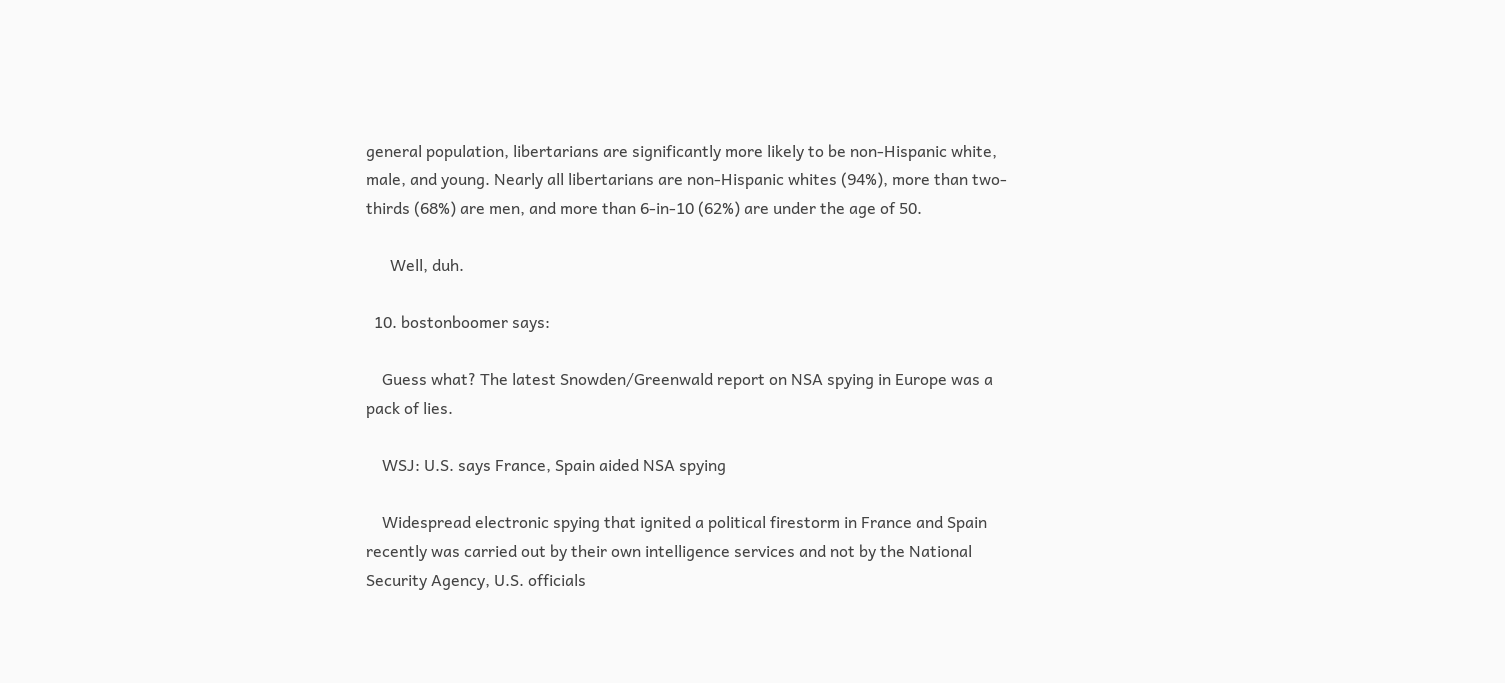general population, libertarians are significantly more likely to be non-Hispanic white, male, and young. Nearly all libertarians are non-Hispanic whites (94%), more than two-thirds (68%) are men, and more than 6-in-10 (62%) are under the age of 50.

      Well, duh.

  10. bostonboomer says:

    Guess what? The latest Snowden/Greenwald report on NSA spying in Europe was a pack of lies.

    WSJ: U.S. says France, Spain aided NSA spying

    Widespread electronic spying that ignited a political firestorm in France and Spain recently was carried out by their own intelligence services and not by the National Security Agency, U.S. officials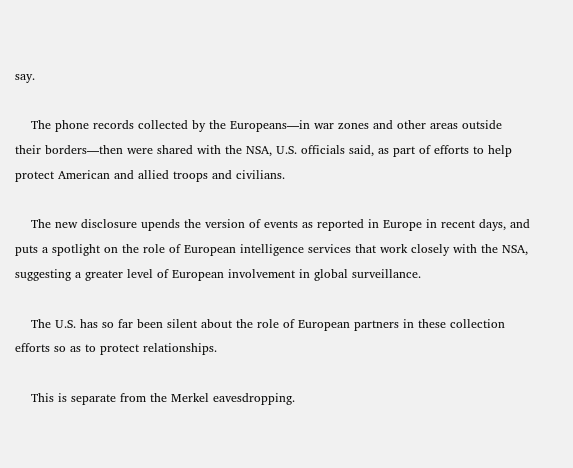say.

    The phone records collected by the Europeans—in war zones and other areas outside their borders—then were shared with the NSA, U.S. officials said, as part of efforts to help protect American and allied troops and civilians.

    The new disclosure upends the version of events as reported in Europe in recent days, and puts a spotlight on the role of European intelligence services that work closely with the NSA, suggesting a greater level of European involvement in global surveillance.

    The U.S. has so far been silent about the role of European partners in these collection efforts so as to protect relationships.

    This is separate from the Merkel eavesdropping.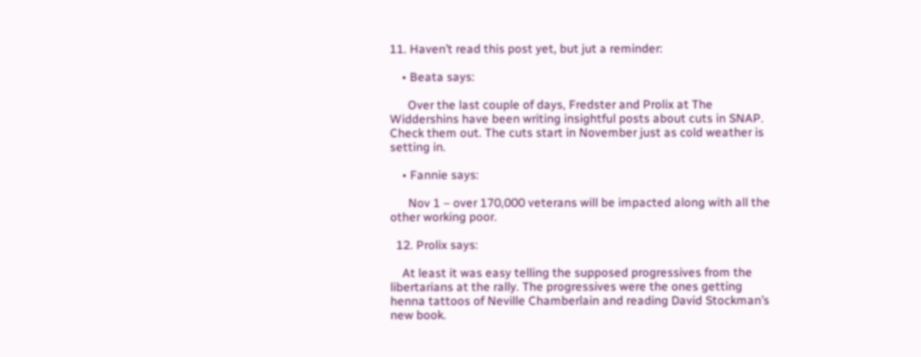11. Haven’t read this post yet, but jut a reminder:

    • Beata says:

      Over the last couple of days, Fredster and Prolix at The Widdershins have been writing insightful posts about cuts in SNAP. Check them out. The cuts start in November just as cold weather is setting in.

    • Fannie says:

      Nov 1 – over 170,000 veterans will be impacted along with all the other working poor.

  12. Prolix says:

    At least it was easy telling the supposed progressives from the libertarians at the rally. The progressives were the ones getting henna tattoos of Neville Chamberlain and reading David Stockman’s new book.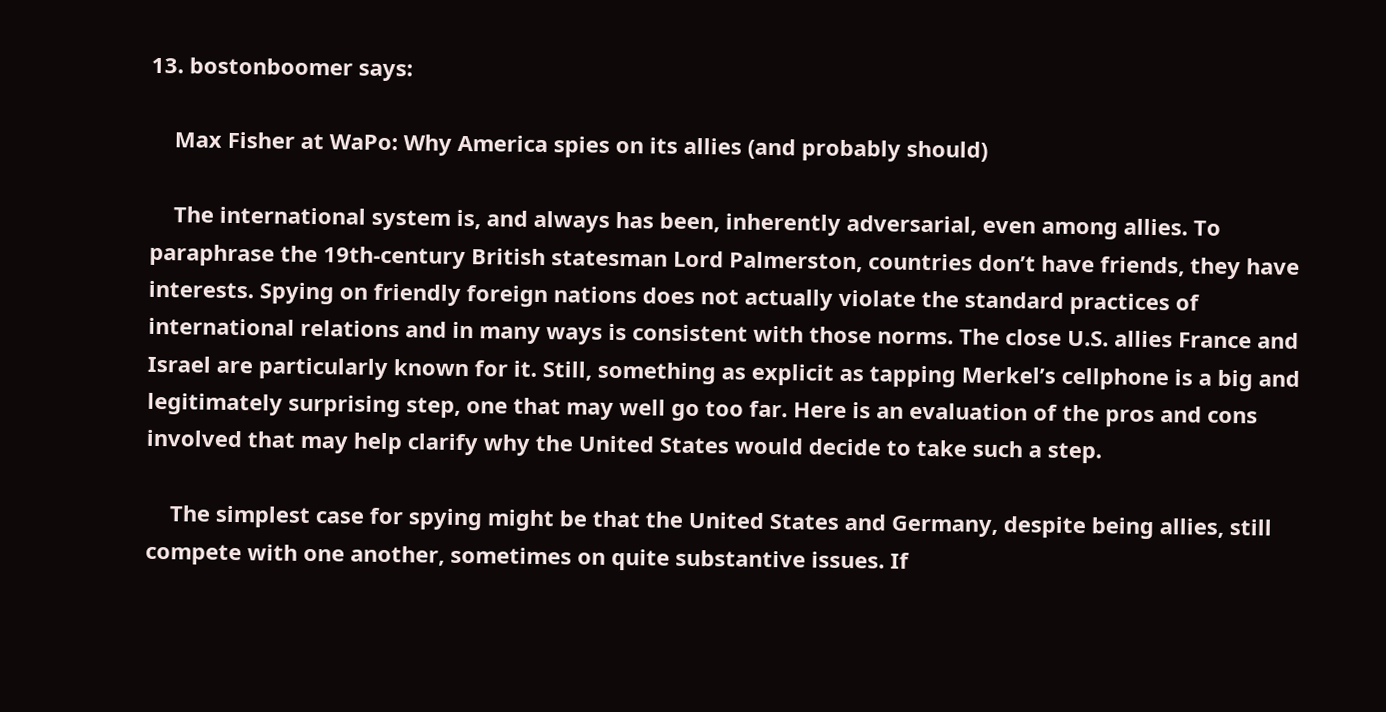13. bostonboomer says:

    Max Fisher at WaPo: Why America spies on its allies (and probably should)

    The international system is, and always has been, inherently adversarial, even among allies. To paraphrase the 19th-century British statesman Lord Palmerston, countries don’t have friends, they have interests. Spying on friendly foreign nations does not actually violate the standard practices of international relations and in many ways is consistent with those norms. The close U.S. allies France and Israel are particularly known for it. Still, something as explicit as tapping Merkel’s cellphone is a big and legitimately surprising step, one that may well go too far. Here is an evaluation of the pros and cons involved that may help clarify why the United States would decide to take such a step.

    The simplest case for spying might be that the United States and Germany, despite being allies, still compete with one another, sometimes on quite substantive issues. If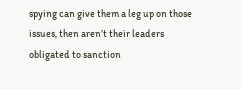spying can give them a leg up on those issues, then aren’t their leaders obligated to sanction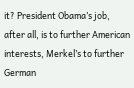it? President Obama’s job, after all, is to further American interests, Merkel’s to further German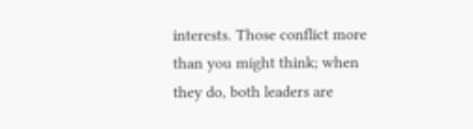interests. Those conflict more than you might think; when they do, both leaders are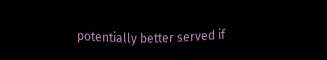potentially better served if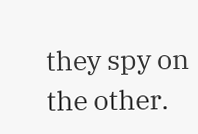they spy on the other.